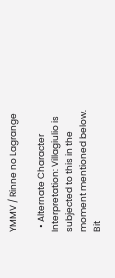YMMV / Rinne no Lagrange

  • Alternate Character Interpretation: Villagiulio is subjected to this in the moment mentioned below. Bit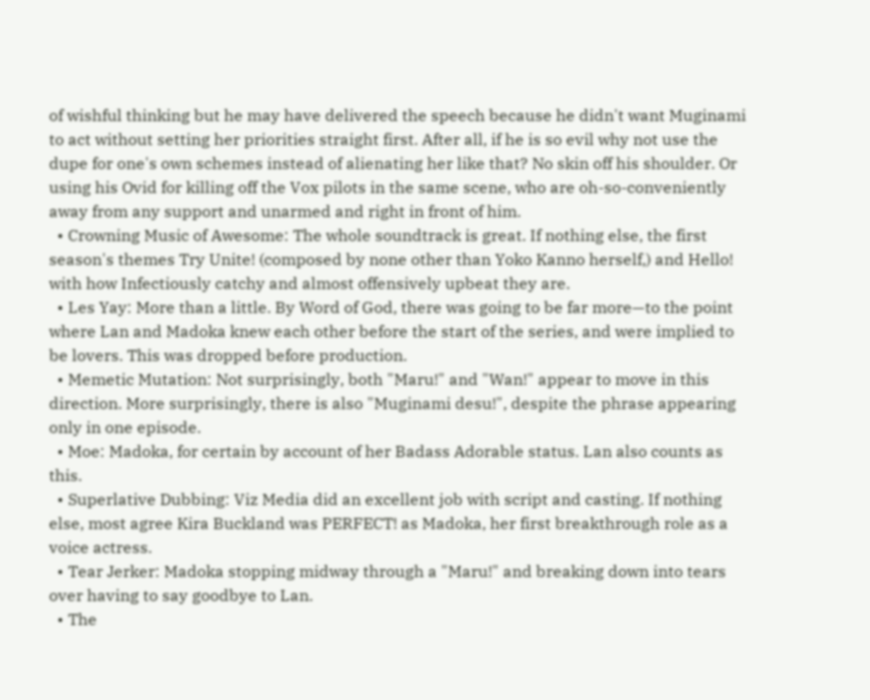of wishful thinking but he may have delivered the speech because he didn't want Muginami to act without setting her priorities straight first. After all, if he is so evil why not use the dupe for one's own schemes instead of alienating her like that? No skin off his shoulder. Or using his Ovid for killing off the Vox pilots in the same scene, who are oh-so-conveniently away from any support and unarmed and right in front of him.
  • Crowning Music of Awesome: The whole soundtrack is great. If nothing else, the first season's themes Try Unite! (composed by none other than Yoko Kanno herself,) and Hello! with how Infectiously catchy and almost offensively upbeat they are.
  • Les Yay: More than a little. By Word of God, there was going to be far more—to the point where Lan and Madoka knew each other before the start of the series, and were implied to be lovers. This was dropped before production.
  • Memetic Mutation: Not surprisingly, both "Maru!" and "Wan!" appear to move in this direction. More surprisingly, there is also "Muginami desu!", despite the phrase appearing only in one episode.
  • Moe: Madoka, for certain by account of her Badass Adorable status. Lan also counts as this.
  • Superlative Dubbing: Viz Media did an excellent job with script and casting. If nothing else, most agree Kira Buckland was PERFECT! as Madoka, her first breakthrough role as a voice actress.
  • Tear Jerker: Madoka stopping midway through a "Maru!" and breaking down into tears over having to say goodbye to Lan.
  • The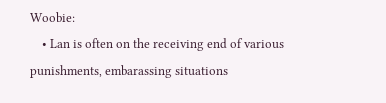Woobie:
    • Lan is often on the receiving end of various punishments, embarassing situations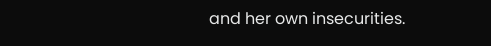and her own insecurities.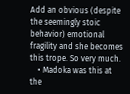Add an obvious (despite the seemingly stoic behavior) emotional fragility and she becomes this trope. So very much.
    • Madoka was this at the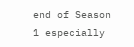end of Season 1 especially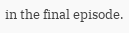in the final episode.